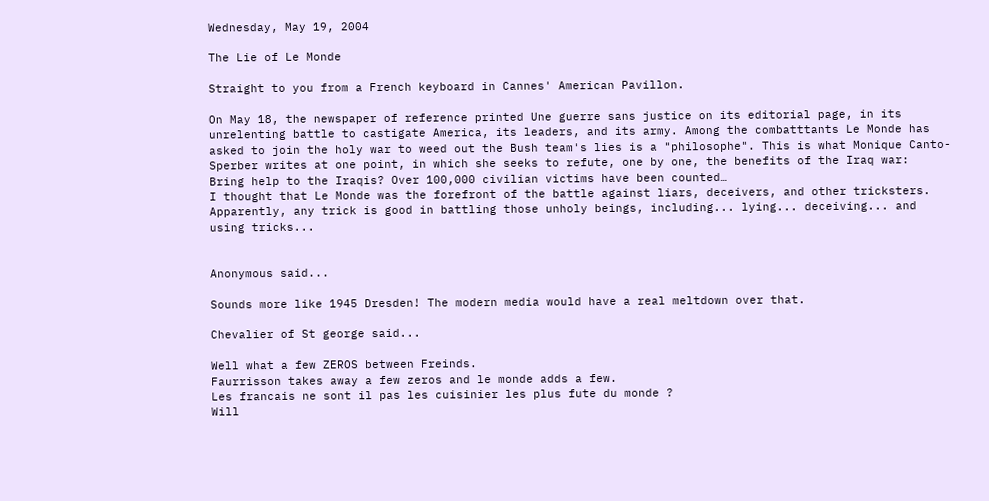Wednesday, May 19, 2004

The Lie of Le Monde

Straight to you from a French keyboard in Cannes' American Pavillon.

On May 18, the newspaper of reference printed Une guerre sans justice on its editorial page, in its unrelenting battle to castigate America, its leaders, and its army. Among the combatttants Le Monde has asked to join the holy war to weed out the Bush team's lies is a "philosophe". This is what Monique Canto-Sperber writes at one point, in which she seeks to refute, one by one, the benefits of the Iraq war:
Bring help to the Iraqis? Over 100,000 civilian victims have been counted…
I thought that Le Monde was the forefront of the battle against liars, deceivers, and other tricksters. Apparently, any trick is good in battling those unholy beings, including... lying... deceiving... and using tricks...


Anonymous said...

Sounds more like 1945 Dresden! The modern media would have a real meltdown over that.

Chevalier of St george said...

Well what a few ZEROS between Freinds.
Faurrisson takes away a few zeros and le monde adds a few.
Les francais ne sont il pas les cuisinier les plus fute du monde ?
Will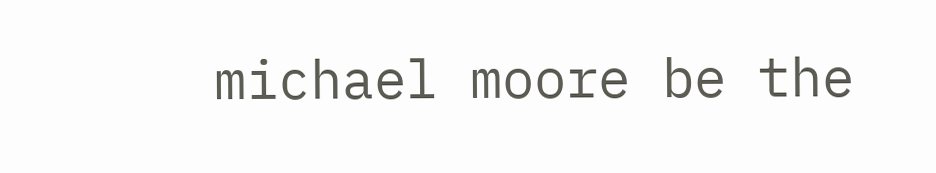michael moore be the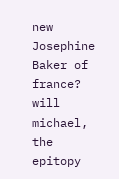new Josephine Baker of france?
will michael, the epitopy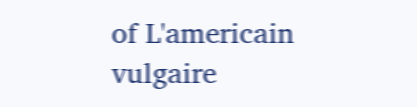of L'americain vulgaire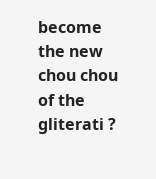become the new chou chou of the gliterati ?